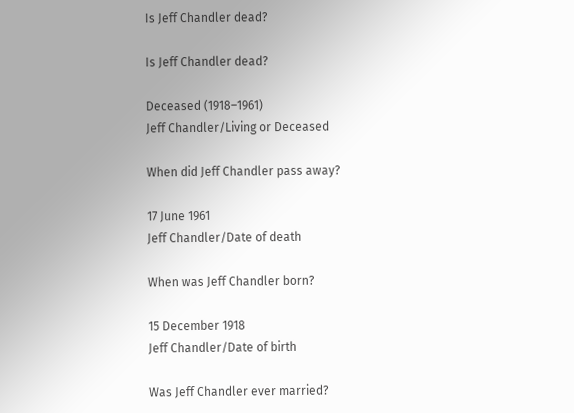Is Jeff Chandler dead?

Is Jeff Chandler dead?

Deceased (1918–1961)
Jeff Chandler/Living or Deceased

When did Jeff Chandler pass away?

17 June 1961
Jeff Chandler/Date of death

When was Jeff Chandler born?

15 December 1918
Jeff Chandler/Date of birth

Was Jeff Chandler ever married?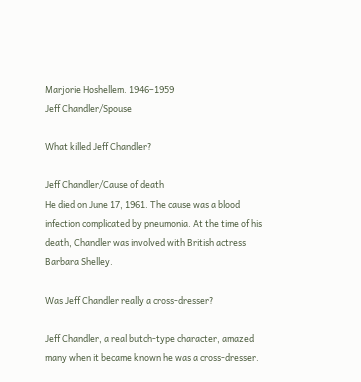Marjorie Hoshellem. 1946–1959
Jeff Chandler/Spouse

What killed Jeff Chandler?

Jeff Chandler/Cause of death
He died on June 17, 1961. The cause was a blood infection complicated by pneumonia. At the time of his death, Chandler was involved with British actress Barbara Shelley.

Was Jeff Chandler really a cross-dresser?

Jeff Chandler, a real butch-type character, amazed many when it became known he was a cross-dresser.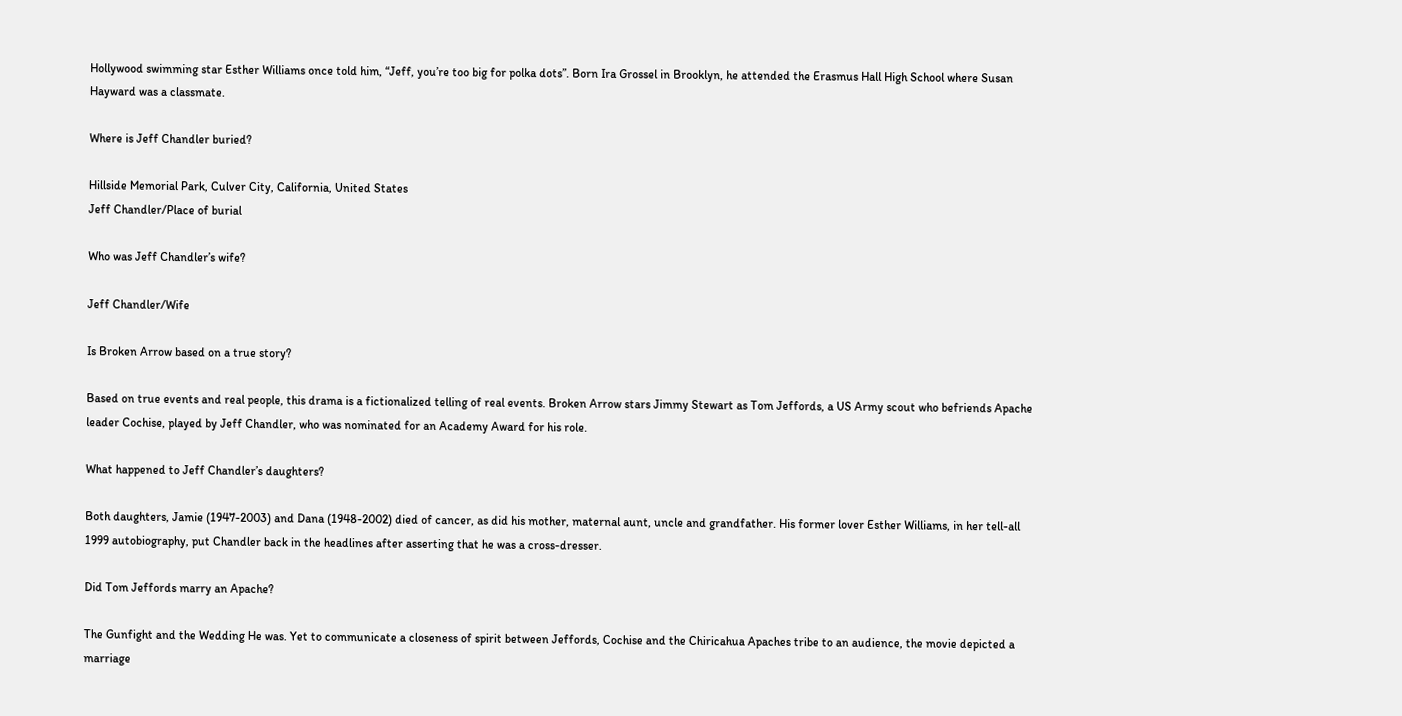Hollywood swimming star Esther Williams once told him, “Jeff, you’re too big for polka dots”. Born Ira Grossel in Brooklyn, he attended the Erasmus Hall High School where Susan Hayward was a classmate.

Where is Jeff Chandler buried?

Hillside Memorial Park, Culver City, California, United States
Jeff Chandler/Place of burial

Who was Jeff Chandler’s wife?

Jeff Chandler/Wife

Is Broken Arrow based on a true story?

Based on true events and real people, this drama is a fictionalized telling of real events. Broken Arrow stars Jimmy Stewart as Tom Jeffords, a US Army scout who befriends Apache leader Cochise, played by Jeff Chandler, who was nominated for an Academy Award for his role.

What happened to Jeff Chandler’s daughters?

Both daughters, Jamie (1947-2003) and Dana (1948-2002) died of cancer, as did his mother, maternal aunt, uncle and grandfather. His former lover Esther Williams, in her tell-all 1999 autobiography, put Chandler back in the headlines after asserting that he was a cross-dresser.

Did Tom Jeffords marry an Apache?

The Gunfight and the Wedding He was. Yet to communicate a closeness of spirit between Jeffords, Cochise and the Chiricahua Apaches tribe to an audience, the movie depicted a marriage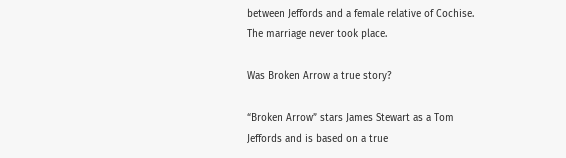between Jeffords and a female relative of Cochise. The marriage never took place.

Was Broken Arrow a true story?

“Broken Arrow” stars James Stewart as a Tom Jeffords and is based on a true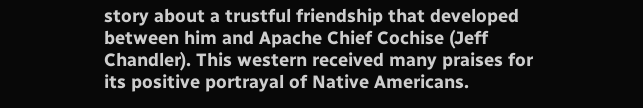story about a trustful friendship that developed between him and Apache Chief Cochise (Jeff Chandler). This western received many praises for its positive portrayal of Native Americans.